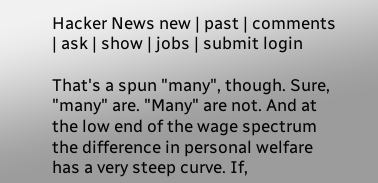Hacker News new | past | comments | ask | show | jobs | submit login

That's a spun "many", though. Sure, "many" are. "Many" are not. And at the low end of the wage spectrum the difference in personal welfare has a very steep curve. If,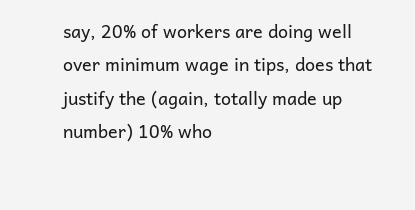say, 20% of workers are doing well over minimum wage in tips, does that justify the (again, totally made up number) 10% who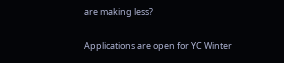are making less?

Applications are open for YC Winter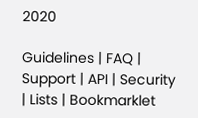2020

Guidelines | FAQ | Support | API | Security | Lists | Bookmarklet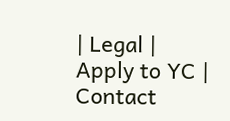| Legal | Apply to YC | Contact